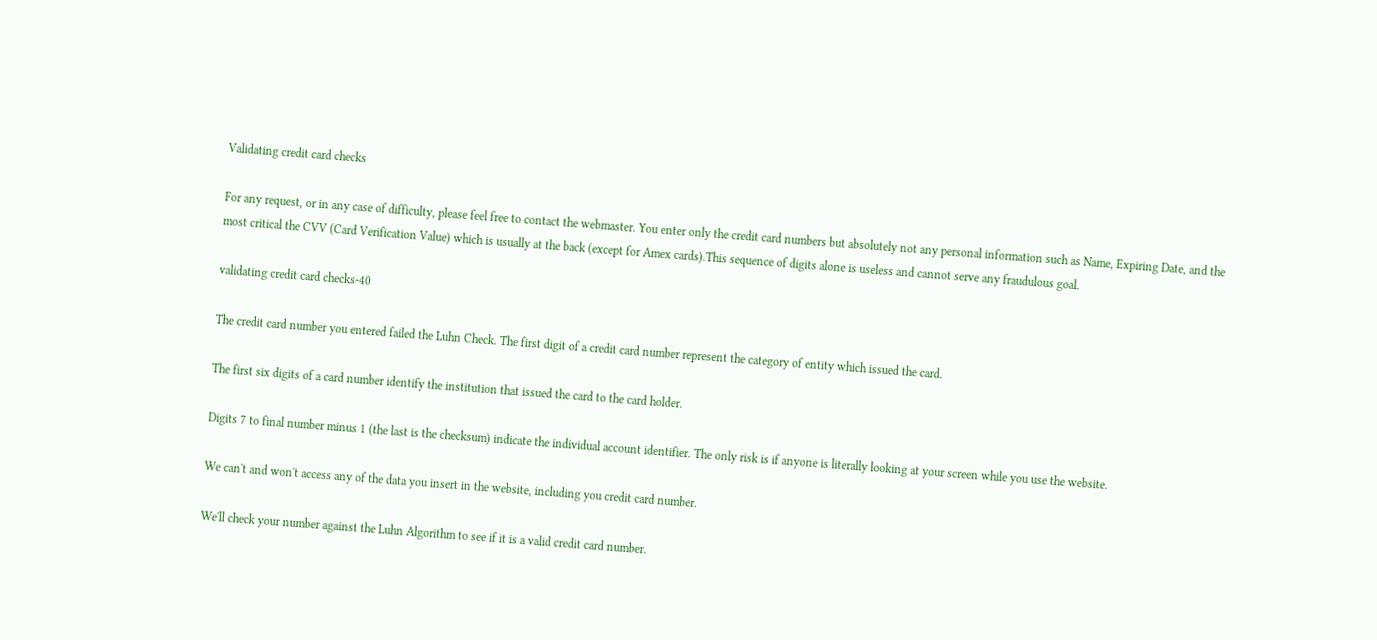Validating credit card checks

For any request, or in any case of difficulty, please feel free to contact the webmaster. You enter only the credit card numbers but absolutely not any personal information such as Name, Expiring Date, and the most critical the CVV (Card Verification Value) which is usually at the back (except for Amex cards).This sequence of digits alone is useless and cannot serve any fraudulous goal.

validating credit card checks-40

The credit card number you entered failed the Luhn Check. The first digit of a credit card number represent the category of entity which issued the card.

The first six digits of a card number identify the institution that issued the card to the card holder.

Digits 7 to final number minus 1 (the last is the checksum) indicate the individual account identifier. The only risk is if anyone is literally looking at your screen while you use the website.

We can't and won't access any of the data you insert in the website, including you credit card number.

We'll check your number against the Luhn Algorithm to see if it is a valid credit card number.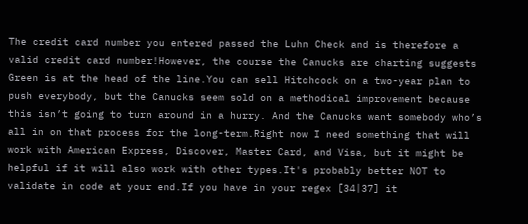The credit card number you entered passed the Luhn Check and is therefore a valid credit card number!However, the course the Canucks are charting suggests Green is at the head of the line.You can sell Hitchcock on a two-year plan to push everybody, but the Canucks seem sold on a methodical improvement because this isn’t going to turn around in a hurry. And the Canucks want somebody who’s all in on that process for the long-term.Right now I need something that will work with American Express, Discover, Master Card, and Visa, but it might be helpful if it will also work with other types.It's probably better NOT to validate in code at your end.If you have in your regex [34|37] it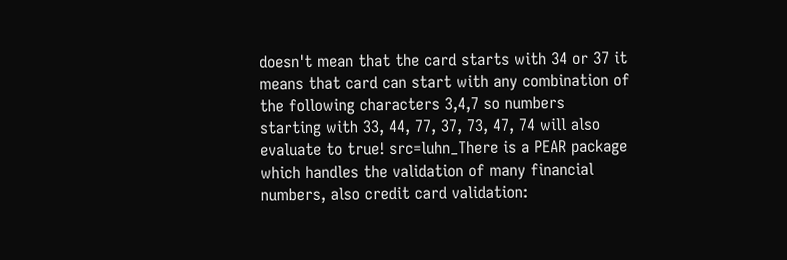doesn't mean that the card starts with 34 or 37 it means that card can start with any combination of the following characters 3,4,7 so numbers starting with 33, 44, 77, 37, 73, 47, 74 will also evaluate to true! src=luhn_There is a PEAR package which handles the validation of many financial numbers, also credit card validation: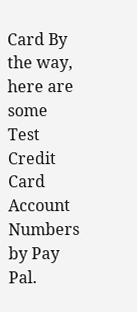Card By the way, here are some Test Credit Card Account Numbers by Pay Pal.